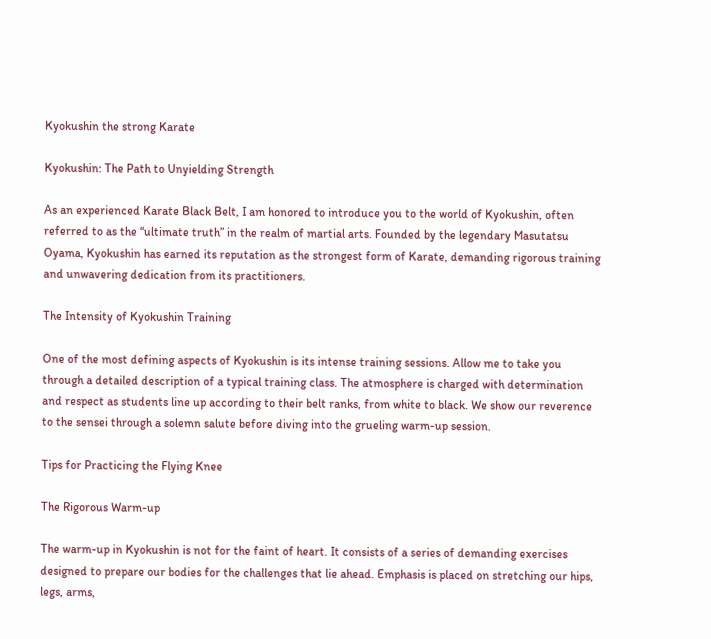Kyokushin the strong Karate

Kyokushin: The Path to Unyielding Strength

As an experienced Karate Black Belt, I am honored to introduce you to the world of Kyokushin, often referred to as the “ultimate truth” in the realm of martial arts. Founded by the legendary Masutatsu Oyama, Kyokushin has earned its reputation as the strongest form of Karate, demanding rigorous training and unwavering dedication from its practitioners.

The Intensity of Kyokushin Training

One of the most defining aspects of Kyokushin is its intense training sessions. Allow me to take you through a detailed description of a typical training class. The atmosphere is charged with determination and respect as students line up according to their belt ranks, from white to black. We show our reverence to the sensei through a solemn salute before diving into the grueling warm-up session.

Tips for Practicing the Flying Knee

The Rigorous Warm-up

The warm-up in Kyokushin is not for the faint of heart. It consists of a series of demanding exercises designed to prepare our bodies for the challenges that lie ahead. Emphasis is placed on stretching our hips, legs, arms,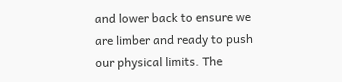and lower back to ensure we are limber and ready to push our physical limits. The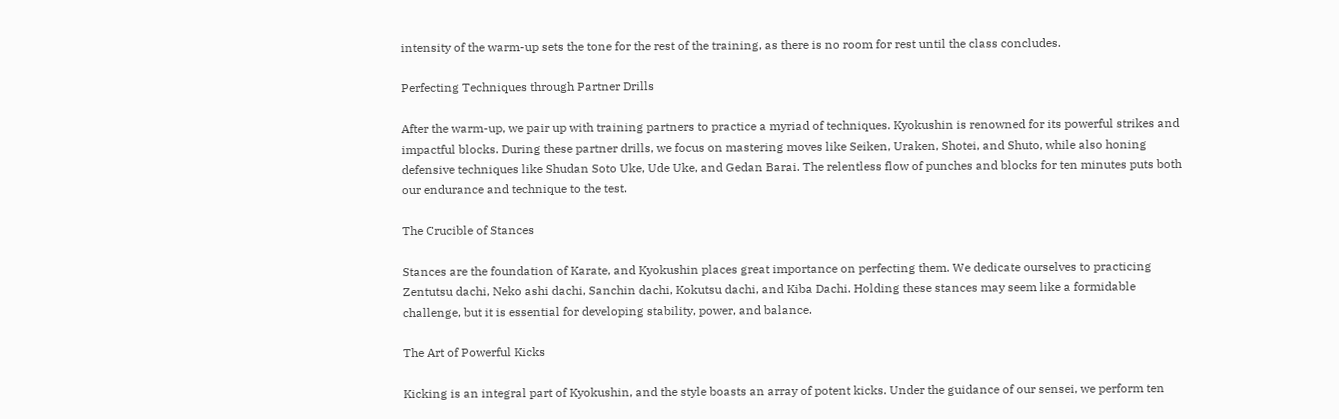intensity of the warm-up sets the tone for the rest of the training, as there is no room for rest until the class concludes.

Perfecting Techniques through Partner Drills

After the warm-up, we pair up with training partners to practice a myriad of techniques. Kyokushin is renowned for its powerful strikes and impactful blocks. During these partner drills, we focus on mastering moves like Seiken, Uraken, Shotei, and Shuto, while also honing defensive techniques like Shudan Soto Uke, Ude Uke, and Gedan Barai. The relentless flow of punches and blocks for ten minutes puts both our endurance and technique to the test.

The Crucible of Stances

Stances are the foundation of Karate, and Kyokushin places great importance on perfecting them. We dedicate ourselves to practicing Zentutsu dachi, Neko ashi dachi, Sanchin dachi, Kokutsu dachi, and Kiba Dachi. Holding these stances may seem like a formidable challenge, but it is essential for developing stability, power, and balance.

The Art of Powerful Kicks

Kicking is an integral part of Kyokushin, and the style boasts an array of potent kicks. Under the guidance of our sensei, we perform ten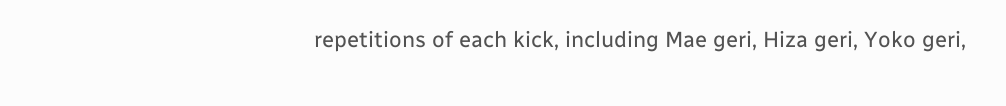repetitions of each kick, including Mae geri, Hiza geri, Yoko geri,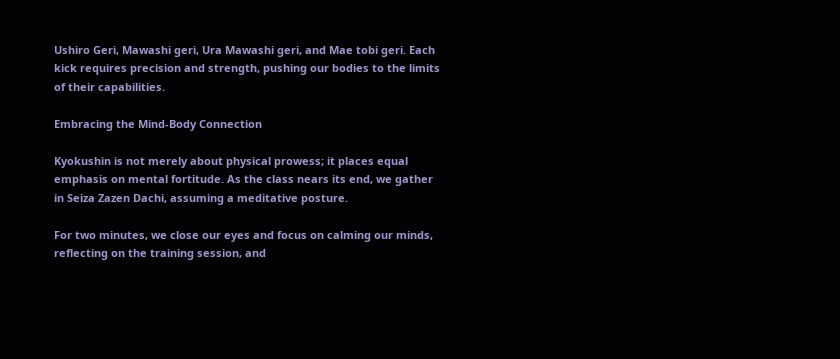Ushiro Geri, Mawashi geri, Ura Mawashi geri, and Mae tobi geri. Each kick requires precision and strength, pushing our bodies to the limits of their capabilities.

Embracing the Mind-Body Connection

Kyokushin is not merely about physical prowess; it places equal emphasis on mental fortitude. As the class nears its end, we gather in Seiza Zazen Dachi, assuming a meditative posture.

For two minutes, we close our eyes and focus on calming our minds, reflecting on the training session, and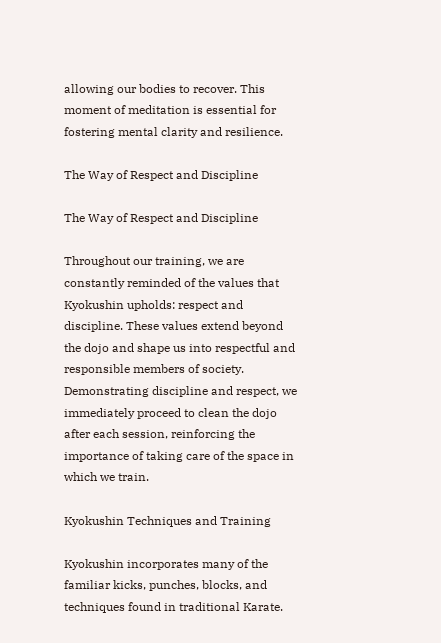allowing our bodies to recover. This moment of meditation is essential for fostering mental clarity and resilience.

The Way of Respect and Discipline

The Way of Respect and Discipline

Throughout our training, we are constantly reminded of the values that Kyokushin upholds: respect and discipline. These values extend beyond the dojo and shape us into respectful and responsible members of society. Demonstrating discipline and respect, we immediately proceed to clean the dojo after each session, reinforcing the importance of taking care of the space in which we train.

Kyokushin Techniques and Training

Kyokushin incorporates many of the familiar kicks, punches, blocks, and techniques found in traditional Karate.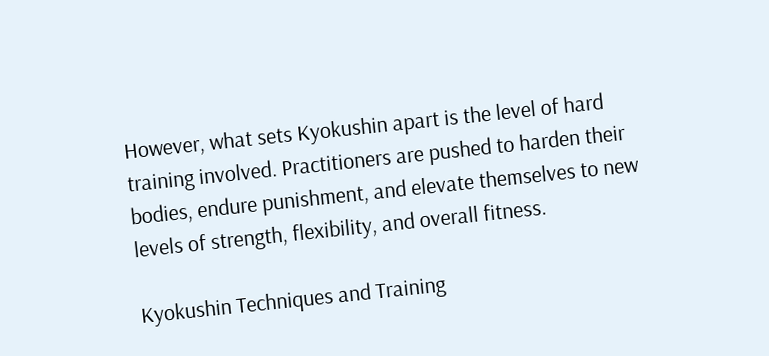However, what sets Kyokushin apart is the level of hard training involved. Practitioners are pushed to harden their bodies, endure punishment, and elevate themselves to new levels of strength, flexibility, and overall fitness.

Kyokushin Techniques and Training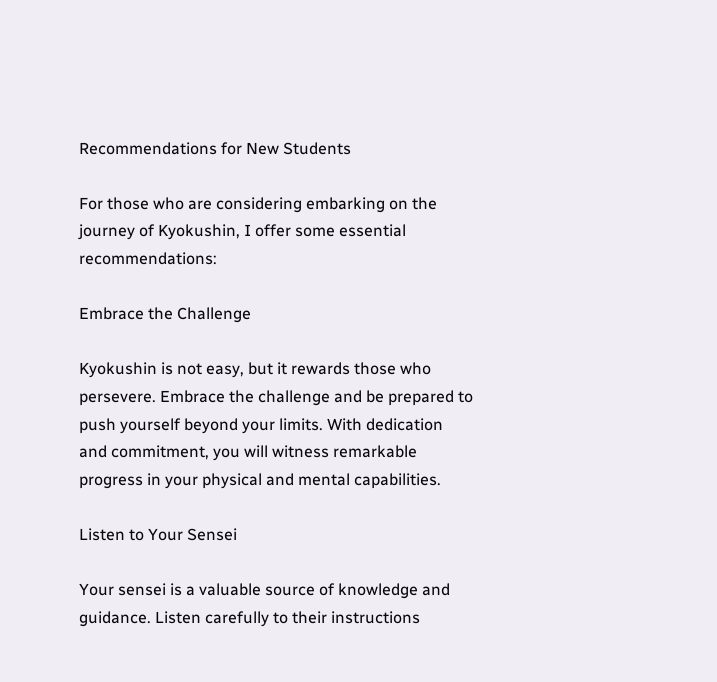Recommendations for New Students

For those who are considering embarking on the journey of Kyokushin, I offer some essential recommendations:

Embrace the Challenge

Kyokushin is not easy, but it rewards those who persevere. Embrace the challenge and be prepared to push yourself beyond your limits. With dedication and commitment, you will witness remarkable progress in your physical and mental capabilities.

Listen to Your Sensei

Your sensei is a valuable source of knowledge and guidance. Listen carefully to their instructions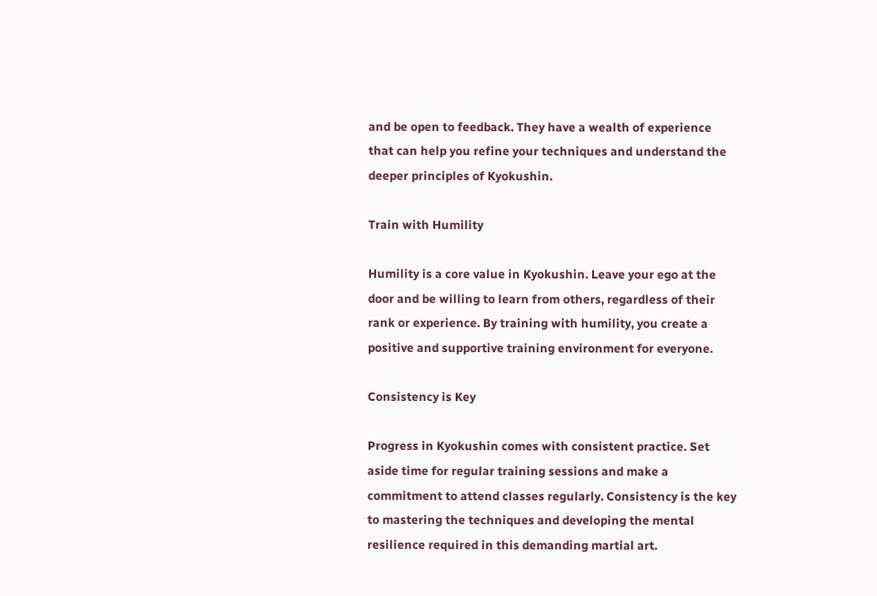and be open to feedback. They have a wealth of experience that can help you refine your techniques and understand the deeper principles of Kyokushin.

Train with Humility

Humility is a core value in Kyokushin. Leave your ego at the door and be willing to learn from others, regardless of their rank or experience. By training with humility, you create a positive and supportive training environment for everyone.

Consistency is Key

Progress in Kyokushin comes with consistent practice. Set aside time for regular training sessions and make a commitment to attend classes regularly. Consistency is the key to mastering the techniques and developing the mental resilience required in this demanding martial art.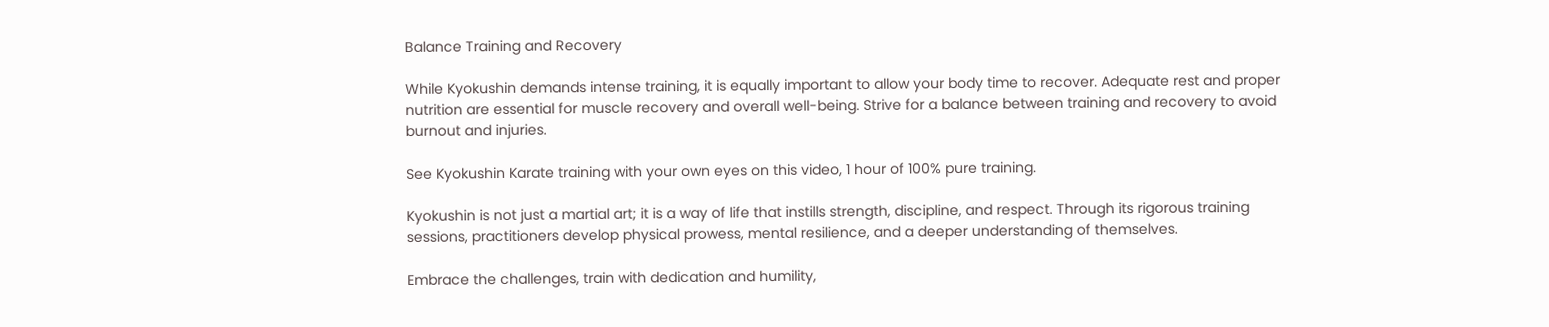Balance Training and Recovery

While Kyokushin demands intense training, it is equally important to allow your body time to recover. Adequate rest and proper nutrition are essential for muscle recovery and overall well-being. Strive for a balance between training and recovery to avoid burnout and injuries.

See Kyokushin Karate training with your own eyes on this video, 1 hour of 100% pure training.

Kyokushin is not just a martial art; it is a way of life that instills strength, discipline, and respect. Through its rigorous training sessions, practitioners develop physical prowess, mental resilience, and a deeper understanding of themselves.

Embrace the challenges, train with dedication and humility,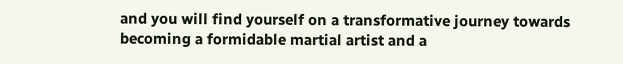and you will find yourself on a transformative journey towards becoming a formidable martial artist and a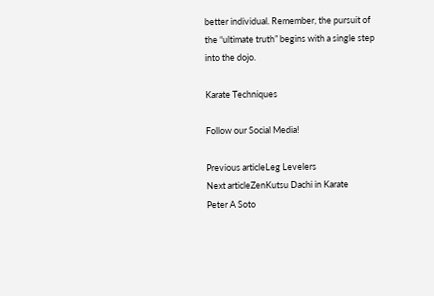better individual. Remember, the pursuit of the “ultimate truth” begins with a single step into the dojo.

Karate Techniques

Follow our Social Media!

Previous articleLeg Levelers
Next articleZenKutsu Dachi in Karate
Peter A Soto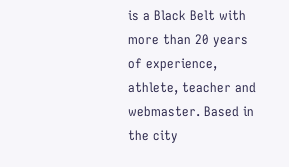is a Black Belt with more than 20 years of experience, athlete, teacher and webmaster. Based in the city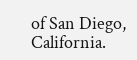of San Diego, California.